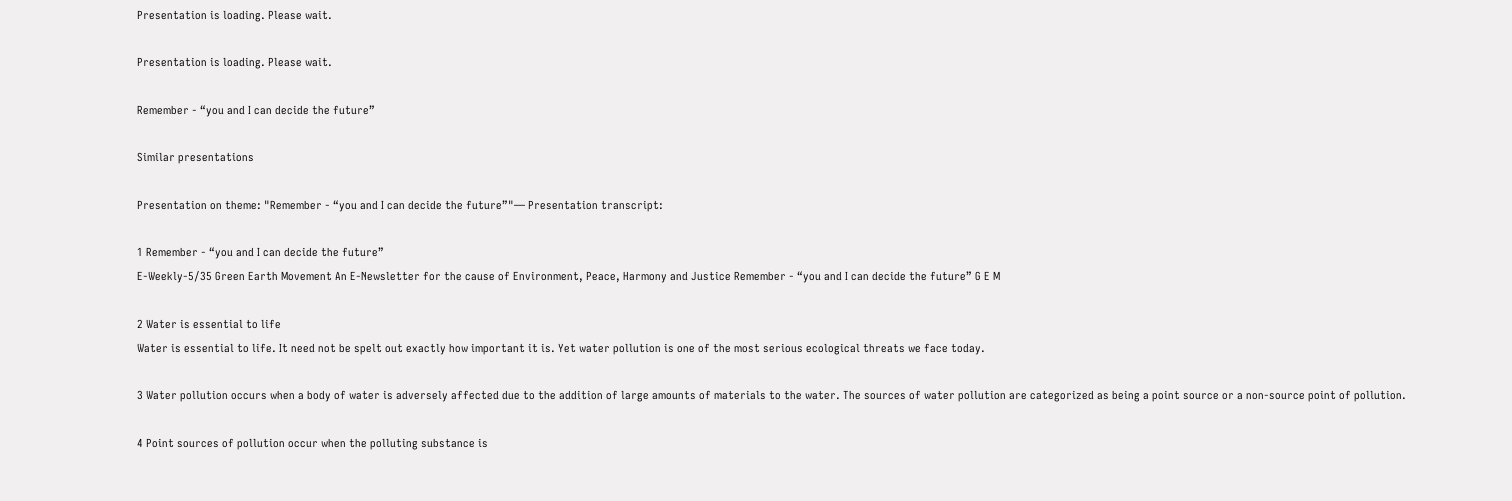Presentation is loading. Please wait.

Presentation is loading. Please wait.

Remember - “you and I can decide the future”

Similar presentations

Presentation on theme: "Remember - “you and I can decide the future”"— Presentation transcript:

1 Remember - “you and I can decide the future”
E-Weekly-5/35 Green Earth Movement An E-Newsletter for the cause of Environment, Peace, Harmony and Justice Remember - “you and I can decide the future” G E M

2 Water is essential to life
Water is essential to life. It need not be spelt out exactly how important it is. Yet water pollution is one of the most serious ecological threats we face today.

3 Water pollution occurs when a body of water is adversely affected due to the addition of large amounts of materials to the water. The sources of water pollution are categorized as being a point source or a non-source point of pollution.

4 Point sources of pollution occur when the polluting substance is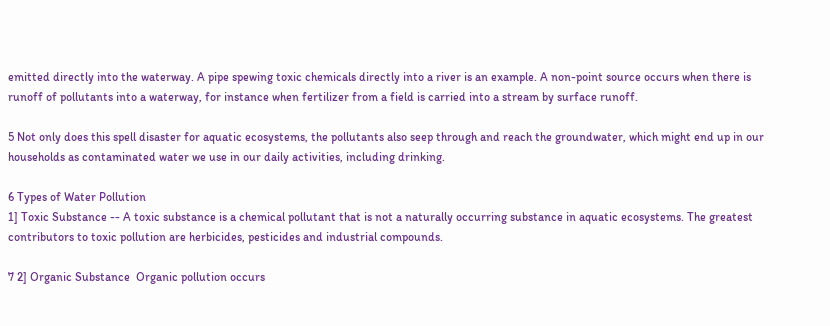emitted directly into the waterway. A pipe spewing toxic chemicals directly into a river is an example. A non-point source occurs when there is runoff of pollutants into a waterway, for instance when fertilizer from a field is carried into a stream by surface runoff.

5 Not only does this spell disaster for aquatic ecosystems, the pollutants also seep through and reach the groundwater, which might end up in our households as contaminated water we use in our daily activities, including drinking.

6 Types of Water Pollution
1] Toxic Substance -- A toxic substance is a chemical pollutant that is not a naturally occurring substance in aquatic ecosystems. The greatest contributors to toxic pollution are herbicides, pesticides and industrial compounds.

7 2] Organic Substance  Organic pollution occurs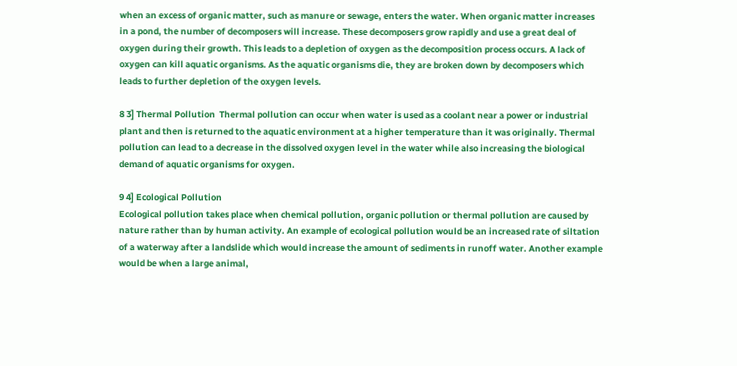when an excess of organic matter, such as manure or sewage, enters the water. When organic matter increases in a pond, the number of decomposers will increase. These decomposers grow rapidly and use a great deal of oxygen during their growth. This leads to a depletion of oxygen as the decomposition process occurs. A lack of oxygen can kill aquatic organisms. As the aquatic organisms die, they are broken down by decomposers which leads to further depletion of the oxygen levels.

8 3] Thermal Pollution  Thermal pollution can occur when water is used as a coolant near a power or industrial plant and then is returned to the aquatic environment at a higher temperature than it was originally. Thermal pollution can lead to a decrease in the dissolved oxygen level in the water while also increasing the biological demand of aquatic organisms for oxygen.

9 4] Ecological Pollution
Ecological pollution takes place when chemical pollution, organic pollution or thermal pollution are caused by nature rather than by human activity. An example of ecological pollution would be an increased rate of siltation of a waterway after a landslide which would increase the amount of sediments in runoff water. Another example would be when a large animal,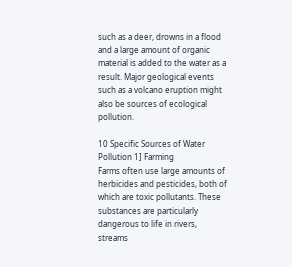such as a deer, drowns in a flood and a large amount of organic material is added to the water as a result. Major geological events such as a volcano eruption might also be sources of ecological pollution.

10 Specific Sources of Water Pollution 1] Farming
Farms often use large amounts of herbicides and pesticides, both of which are toxic pollutants. These substances are particularly dangerous to life in rivers, streams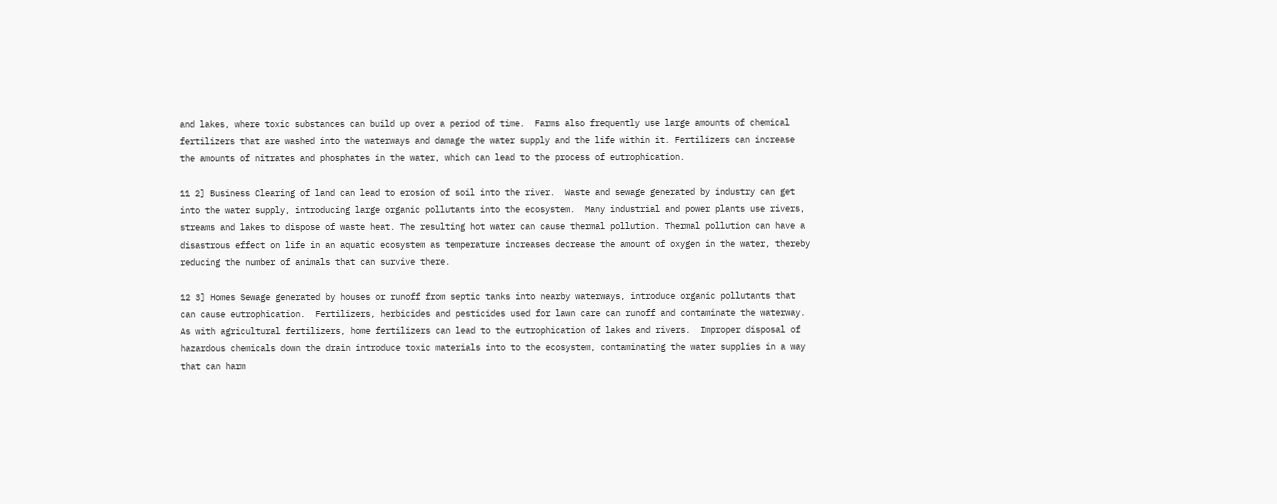and lakes, where toxic substances can build up over a period of time.  Farms also frequently use large amounts of chemical fertilizers that are washed into the waterways and damage the water supply and the life within it. Fertilizers can increase the amounts of nitrates and phosphates in the water, which can lead to the process of eutrophication.

11 2] Business Clearing of land can lead to erosion of soil into the river.  Waste and sewage generated by industry can get into the water supply, introducing large organic pollutants into the ecosystem.  Many industrial and power plants use rivers, streams and lakes to dispose of waste heat. The resulting hot water can cause thermal pollution. Thermal pollution can have a disastrous effect on life in an aquatic ecosystem as temperature increases decrease the amount of oxygen in the water, thereby reducing the number of animals that can survive there.

12 3] Homes Sewage generated by houses or runoff from septic tanks into nearby waterways, introduce organic pollutants that can cause eutrophication.  Fertilizers, herbicides and pesticides used for lawn care can runoff and contaminate the waterway. As with agricultural fertilizers, home fertilizers can lead to the eutrophication of lakes and rivers.  Improper disposal of hazardous chemicals down the drain introduce toxic materials into to the ecosystem, contaminating the water supplies in a way that can harm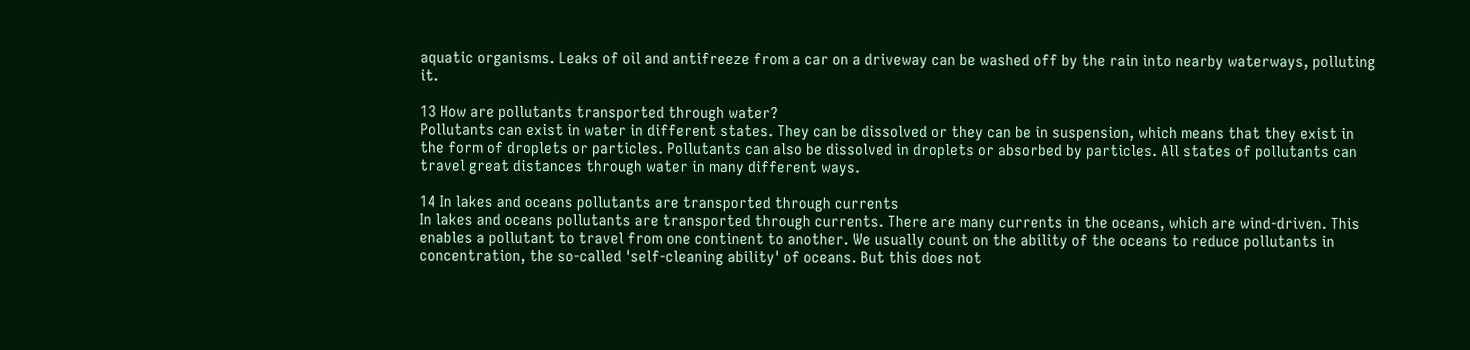aquatic organisms. Leaks of oil and antifreeze from a car on a driveway can be washed off by the rain into nearby waterways, polluting it.

13 How are pollutants transported through water?
Pollutants can exist in water in different states. They can be dissolved or they can be in suspension, which means that they exist in the form of droplets or particles. Pollutants can also be dissolved in droplets or absorbed by particles. All states of pollutants can travel great distances through water in many different ways.

14 In lakes and oceans pollutants are transported through currents
In lakes and oceans pollutants are transported through currents. There are many currents in the oceans, which are wind-driven. This enables a pollutant to travel from one continent to another. We usually count on the ability of the oceans to reduce pollutants in concentration, the so-called 'self-cleaning ability' of oceans. But this does not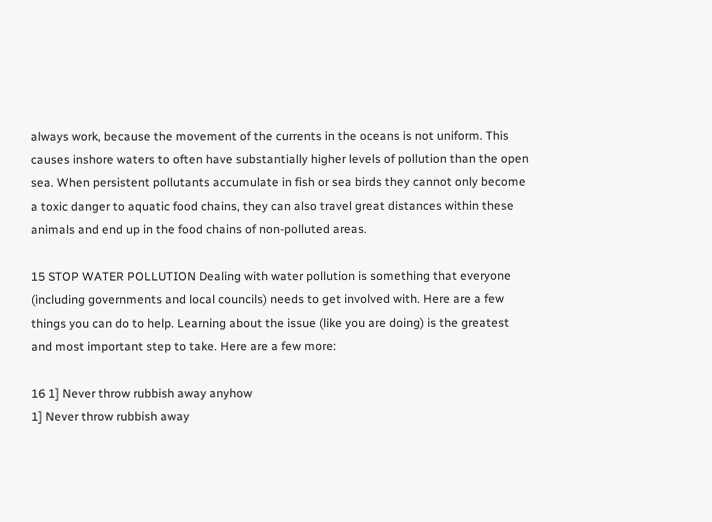always work, because the movement of the currents in the oceans is not uniform. This causes inshore waters to often have substantially higher levels of pollution than the open sea. When persistent pollutants accumulate in fish or sea birds they cannot only become a toxic danger to aquatic food chains, they can also travel great distances within these animals and end up in the food chains of non-polluted areas.

15 STOP WATER POLLUTION Dealing with water pollution is something that everyone (including governments and local councils) needs to get involved with. Here are a few things you can do to help. Learning about the issue (like you are doing) is the greatest and most important step to take. Here are a few more:

16 1] Never throw rubbish away anyhow
1] Never throw rubbish away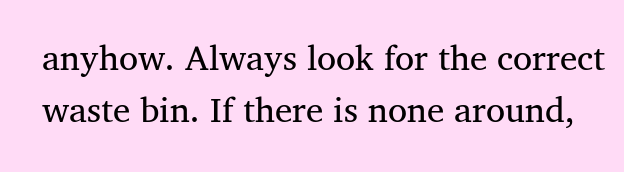anyhow. Always look for the correct waste bin. If there is none around,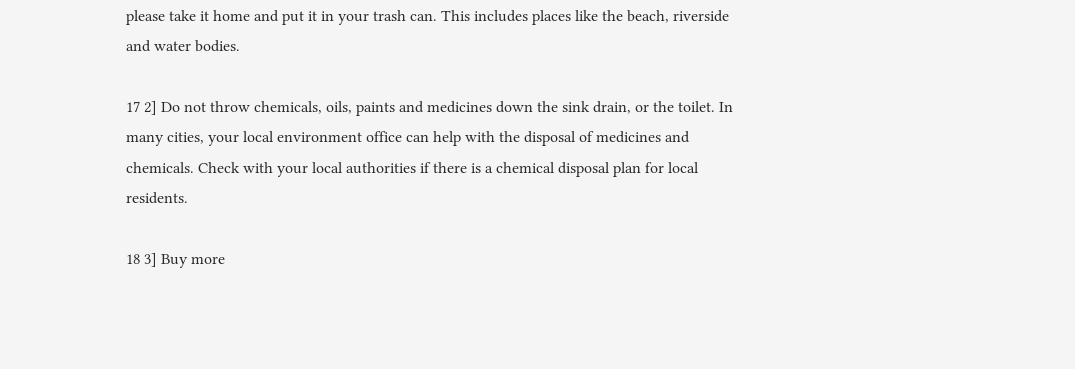please take it home and put it in your trash can. This includes places like the beach, riverside and water bodies.

17 2] Do not throw chemicals, oils, paints and medicines down the sink drain, or the toilet. In many cities, your local environment office can help with the disposal of medicines and chemicals. Check with your local authorities if there is a chemical disposal plan for local residents.

18 3] Buy more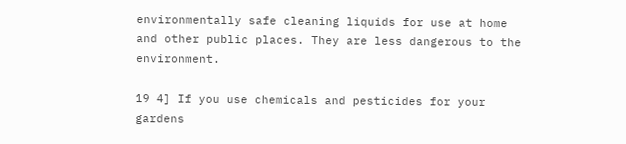environmentally safe cleaning liquids for use at home and other public places. They are less dangerous to the environment.

19 4] If you use chemicals and pesticides for your gardens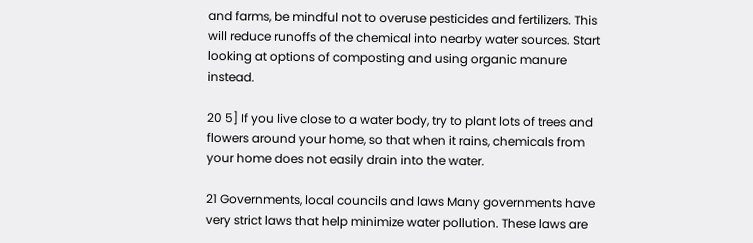and farms, be mindful not to overuse pesticides and fertilizers. This will reduce runoffs of the chemical into nearby water sources. Start looking at options of composting and using organic manure instead.

20 5] If you live close to a water body, try to plant lots of trees and flowers around your home, so that when it rains, chemicals from your home does not easily drain into the water.

21 Governments, local councils and laws Many governments have very strict laws that help minimize water pollution. These laws are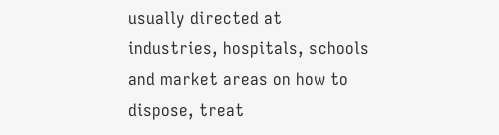usually directed at industries, hospitals, schools and market areas on how to dispose, treat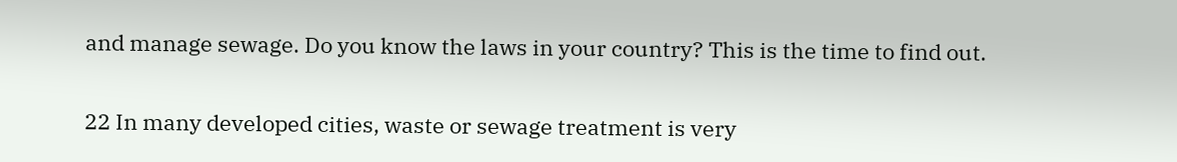and manage sewage. Do you know the laws in your country? This is the time to find out.

22 In many developed cities, waste or sewage treatment is very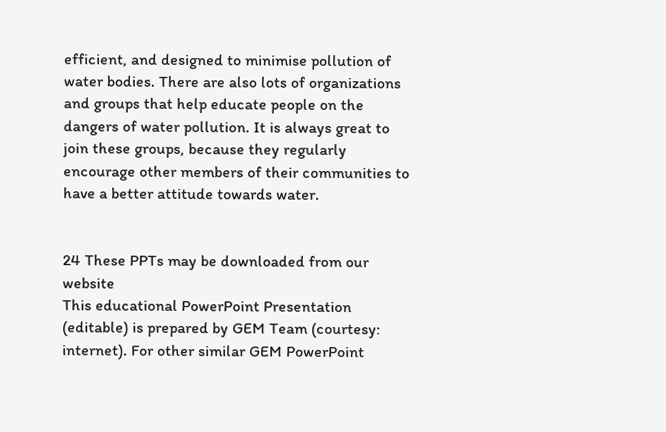efficient, and designed to minimise pollution of water bodies. There are also lots of organizations and groups that help educate people on the dangers of water pollution. It is always great to join these groups, because they regularly encourage other members of their communities to have a better attitude towards water.


24 These PPTs may be downloaded from our website
This educational PowerPoint Presentation (editable) is prepared by GEM Team (courtesy: internet). For other similar GEM PowerPoint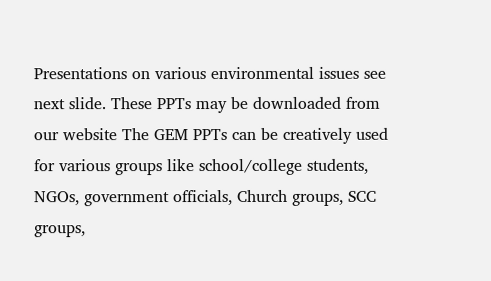Presentations on various environmental issues see next slide. These PPTs may be downloaded from our website The GEM PPTs can be creatively used for various groups like school/college students, NGOs, government officials, Church groups, SCC groups,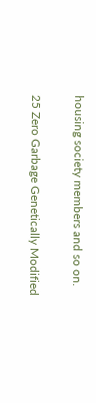housing society members and so on.

25 Zero Garbage Genetically Modified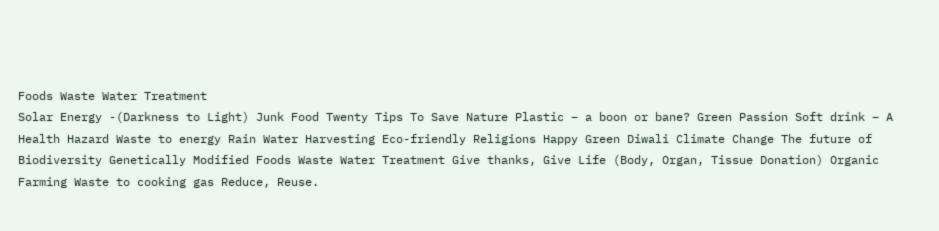Foods Waste Water Treatment
Solar Energy -(Darkness to Light) Junk Food Twenty Tips To Save Nature Plastic – a boon or bane? Green Passion Soft drink – A Health Hazard Waste to energy Rain Water Harvesting Eco-friendly Religions Happy Green Diwali Climate Change The future of Biodiversity Genetically Modified Foods Waste Water Treatment Give thanks, Give Life (Body, Organ, Tissue Donation) Organic Farming Waste to cooking gas Reduce, Reuse.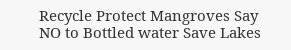Recycle Protect Mangroves Say NO to Bottled water Save Lakes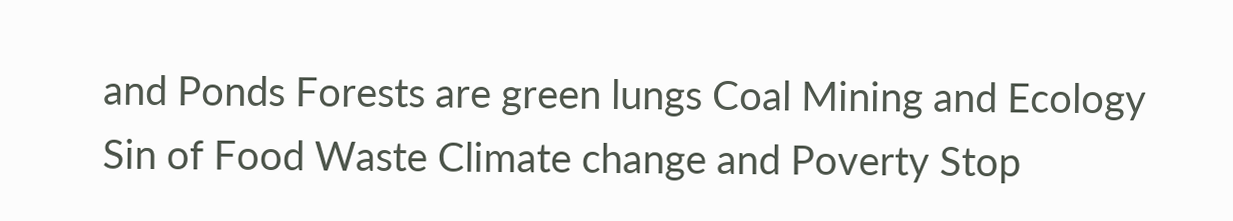and Ponds Forests are green lungs Coal Mining and Ecology Sin of Food Waste Climate change and Poverty Stop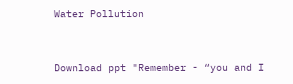Water Pollution


Download ppt "Remember - “you and I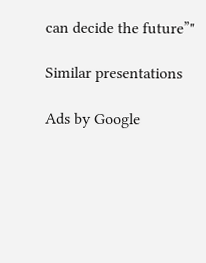can decide the future”"

Similar presentations

Ads by Google